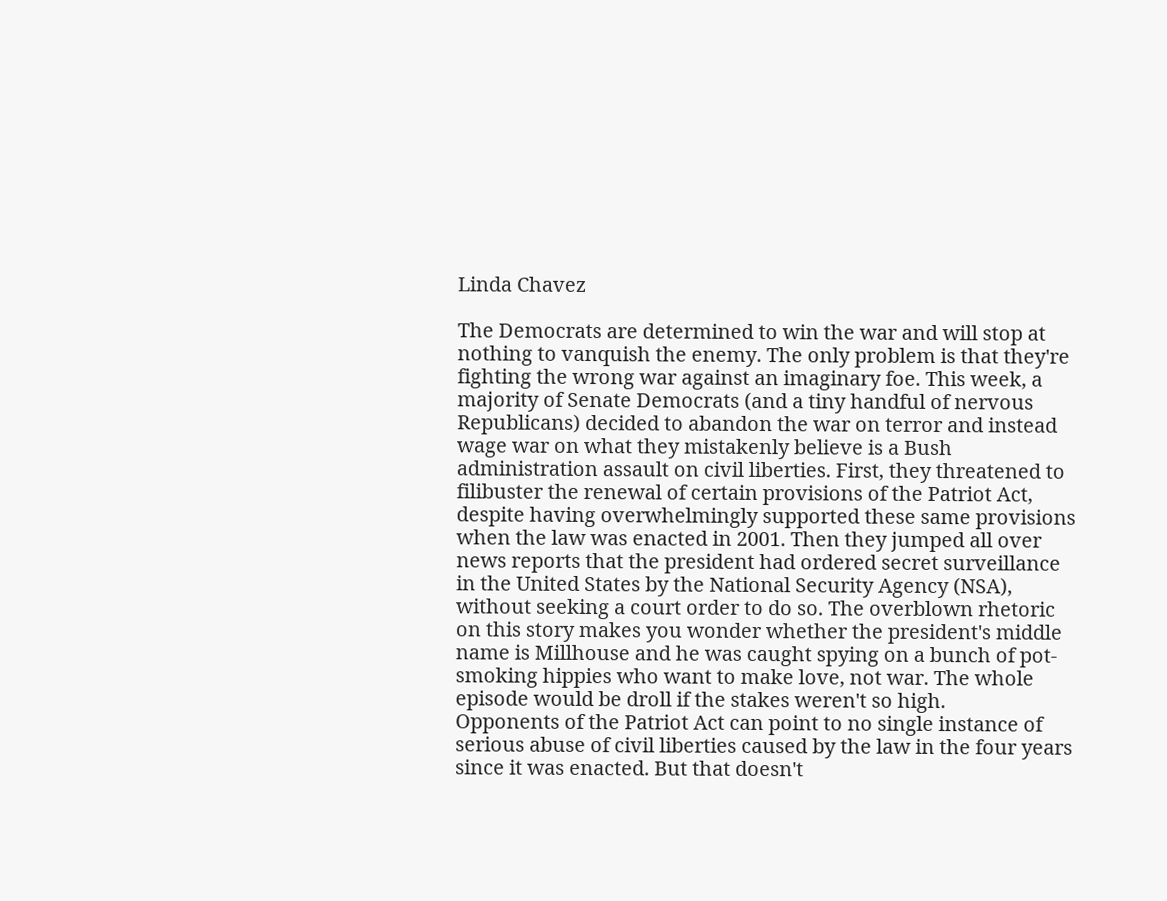Linda Chavez

The Democrats are determined to win the war and will stop at nothing to vanquish the enemy. The only problem is that they're fighting the wrong war against an imaginary foe. This week, a majority of Senate Democrats (and a tiny handful of nervous Republicans) decided to abandon the war on terror and instead wage war on what they mistakenly believe is a Bush administration assault on civil liberties. First, they threatened to filibuster the renewal of certain provisions of the Patriot Act, despite having overwhelmingly supported these same provisions when the law was enacted in 2001. Then they jumped all over news reports that the president had ordered secret surveillance in the United States by the National Security Agency (NSA), without seeking a court order to do so. The overblown rhetoric on this story makes you wonder whether the president's middle name is Millhouse and he was caught spying on a bunch of pot-smoking hippies who want to make love, not war. The whole episode would be droll if the stakes weren't so high.
Opponents of the Patriot Act can point to no single instance of serious abuse of civil liberties caused by the law in the four years since it was enacted. But that doesn't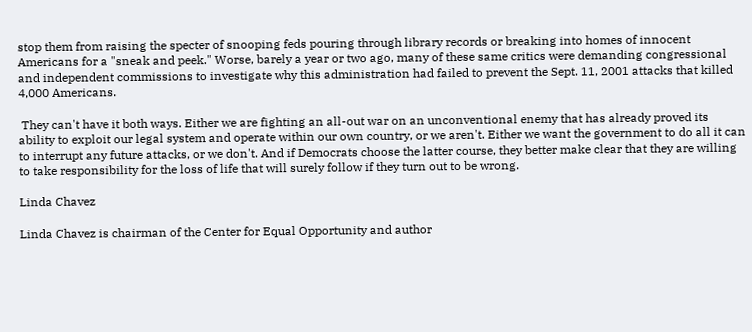stop them from raising the specter of snooping feds pouring through library records or breaking into homes of innocent Americans for a "sneak and peek." Worse, barely a year or two ago, many of these same critics were demanding congressional and independent commissions to investigate why this administration had failed to prevent the Sept. 11, 2001 attacks that killed 4,000 Americans.

 They can't have it both ways. Either we are fighting an all-out war on an unconventional enemy that has already proved its ability to exploit our legal system and operate within our own country, or we aren't. Either we want the government to do all it can to interrupt any future attacks, or we don't. And if Democrats choose the latter course, they better make clear that they are willing to take responsibility for the loss of life that will surely follow if they turn out to be wrong.

Linda Chavez

Linda Chavez is chairman of the Center for Equal Opportunity and author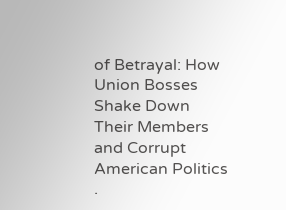of Betrayal: How Union Bosses Shake Down Their Members and Corrupt American Politics .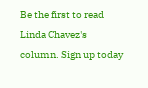Be the first to read Linda Chavez's column. Sign up today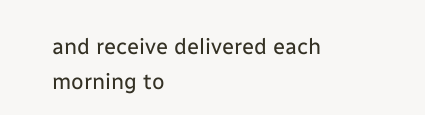and receive delivered each morning to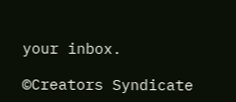your inbox.

©Creators Syndicate